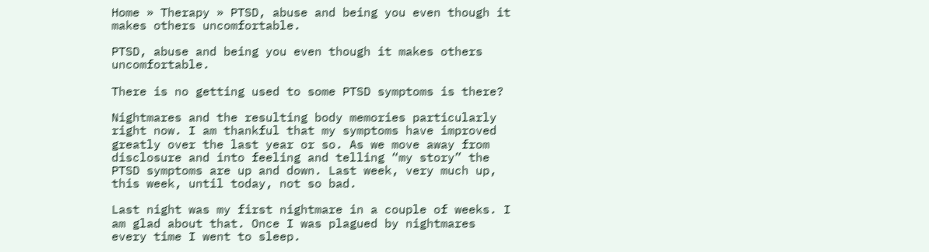Home » Therapy » PTSD, abuse and being you even though it makes others uncomfortable.

PTSD, abuse and being you even though it makes others uncomfortable.

There is no getting used to some PTSD symptoms is there?

Nightmares and the resulting body memories particularly right now. I am thankful that my symptoms have improved greatly over the last year or so. As we move away from disclosure and into feeling and telling “my story” the PTSD symptoms are up and down. Last week, very much up, this week, until today, not so bad.

Last night was my first nightmare in a couple of weeks. I am glad about that. Once I was plagued by nightmares every time I went to sleep.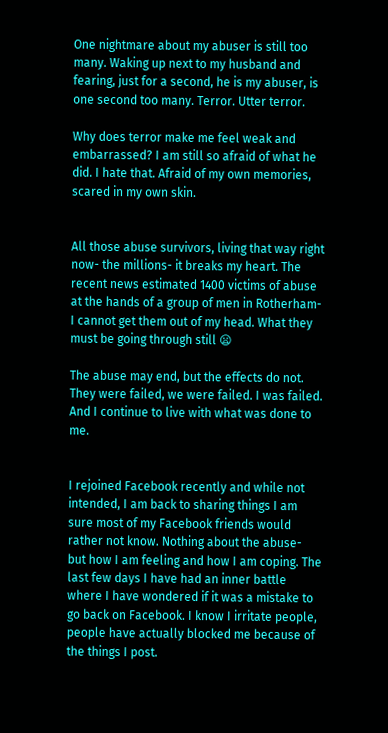One nightmare about my abuser is still too many. Waking up next to my husband and fearing, just for a second, he is my abuser, is one second too many. Terror. Utter terror.

Why does terror make me feel weak and embarrassed? I am still so afraid of what he did. I hate that. Afraid of my own memories, scared in my own skin.


All those abuse survivors, living that way right now- the millions- it breaks my heart. The recent news estimated 1400 victims of abuse at the hands of a group of men in Rotherham- I cannot get them out of my head. What they must be going through still 😦

The abuse may end, but the effects do not. They were failed, we were failed. I was failed. And I continue to live with what was done to me.


I rejoined Facebook recently and while not intended, I am back to sharing things I am sure most of my Facebook friends would rather not know. Nothing about the abuse- but how I am feeling and how I am coping. The last few days I have had an inner battle where I have wondered if it was a mistake to go back on Facebook. I know I irritate people, people have actually blocked me because of the things I post.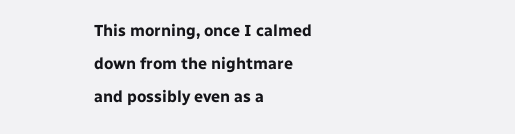This morning, once I calmed down from the nightmare and possibly even as a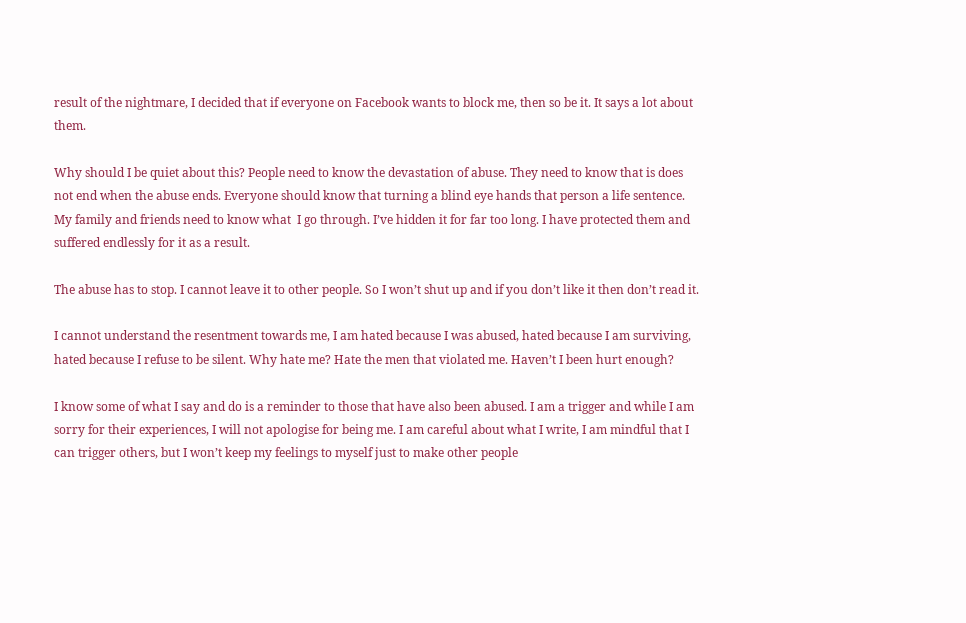result of the nightmare, I decided that if everyone on Facebook wants to block me, then so be it. It says a lot about them.

Why should I be quiet about this? People need to know the devastation of abuse. They need to know that is does not end when the abuse ends. Everyone should know that turning a blind eye hands that person a life sentence. My family and friends need to know what  I go through. I’ve hidden it for far too long. I have protected them and suffered endlessly for it as a result.

The abuse has to stop. I cannot leave it to other people. So I won’t shut up and if you don’t like it then don’t read it.

I cannot understand the resentment towards me, I am hated because I was abused, hated because I am surviving, hated because I refuse to be silent. Why hate me? Hate the men that violated me. Haven’t I been hurt enough?

I know some of what I say and do is a reminder to those that have also been abused. I am a trigger and while I am sorry for their experiences, I will not apologise for being me. I am careful about what I write, I am mindful that I can trigger others, but I won’t keep my feelings to myself just to make other people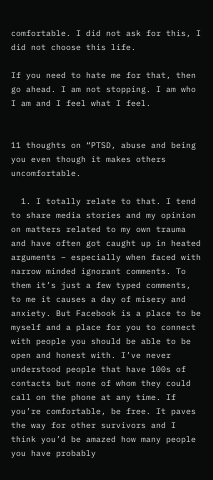comfortable. I did not ask for this, I did not choose this life.

If you need to hate me for that, then go ahead. I am not stopping. I am who I am and I feel what I feel.


11 thoughts on “PTSD, abuse and being you even though it makes others uncomfortable.

  1. I totally relate to that. I tend to share media stories and my opinion on matters related to my own trauma and have often got caught up in heated arguments – especially when faced with narrow minded ignorant comments. To them it’s just a few typed comments, to me it causes a day of misery and anxiety. But Facebook is a place to be myself and a place for you to connect with people you should be able to be open and honest with. I’ve never understood people that have 100s of contacts but none of whom they could call on the phone at any time. If you’re comfortable, be free. It paves the way for other survivors and I think you’d be amazed how many people you have probably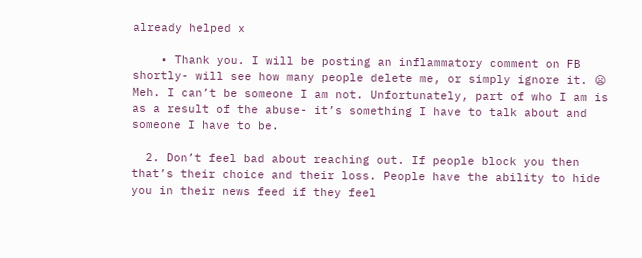already helped x

    • Thank you. I will be posting an inflammatory comment on FB shortly- will see how many people delete me, or simply ignore it. 😦 Meh. I can’t be someone I am not. Unfortunately, part of who I am is as a result of the abuse- it’s something I have to talk about and someone I have to be.

  2. Don’t feel bad about reaching out. If people block you then that’s their choice and their loss. People have the ability to hide you in their news feed if they feel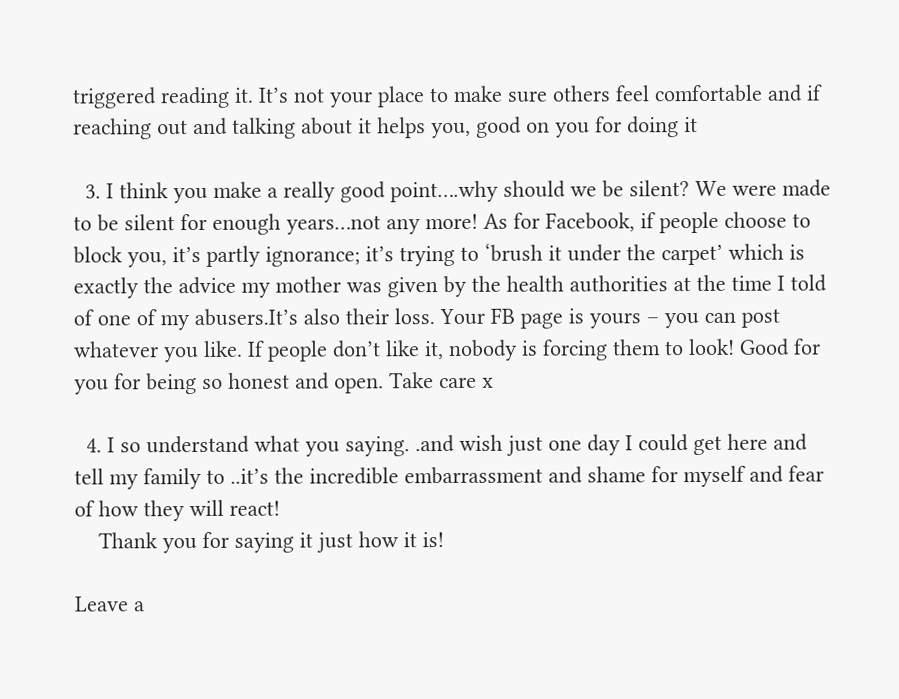triggered reading it. It’s not your place to make sure others feel comfortable and if reaching out and talking about it helps you, good on you for doing it

  3. I think you make a really good point….why should we be silent? We were made to be silent for enough years…not any more! As for Facebook, if people choose to block you, it’s partly ignorance; it’s trying to ‘brush it under the carpet’ which is exactly the advice my mother was given by the health authorities at the time I told of one of my abusers.It’s also their loss. Your FB page is yours – you can post whatever you like. If people don’t like it, nobody is forcing them to look! Good for you for being so honest and open. Take care x

  4. I so understand what you saying. .and wish just one day I could get here and tell my family to ..it’s the incredible embarrassment and shame for myself and fear of how they will react!
    Thank you for saying it just how it is!

Leave a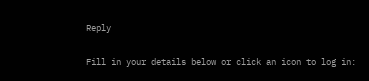Reply

Fill in your details below or click an icon to log in: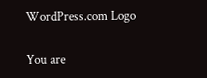WordPress.com Logo

You are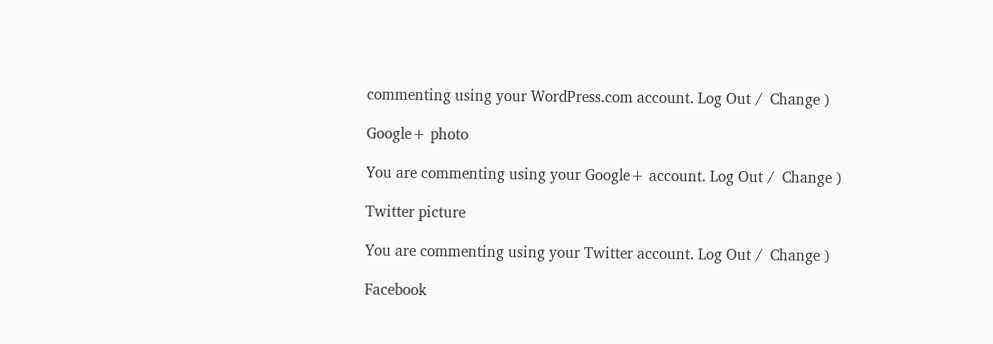commenting using your WordPress.com account. Log Out /  Change )

Google+ photo

You are commenting using your Google+ account. Log Out /  Change )

Twitter picture

You are commenting using your Twitter account. Log Out /  Change )

Facebook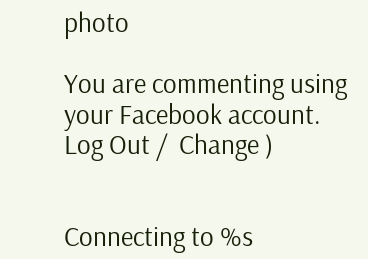photo

You are commenting using your Facebook account. Log Out /  Change )


Connecting to %s